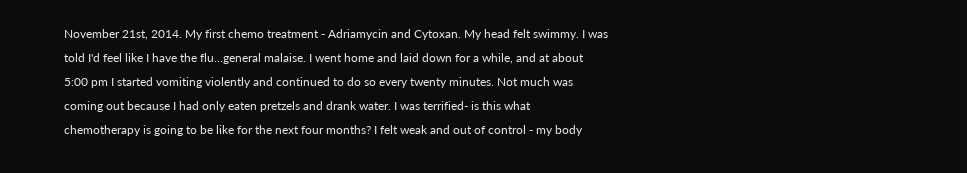November 21st, 2014. My first chemo treatment - Adriamycin and Cytoxan. My head felt swimmy. I was told I'd feel like I have the flu...general malaise. I went home and laid down for a while, and at about 5:00 pm I started vomiting violently and continued to do so every twenty minutes. Not much was coming out because I had only eaten pretzels and drank water. I was terrified- is this what chemotherapy is going to be like for the next four months? I felt weak and out of control - my body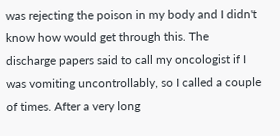was rejecting the poison in my body and I didn't know how would get through this. The discharge papers said to call my oncologist if I was vomiting uncontrollably, so I called a couple of times. After a very long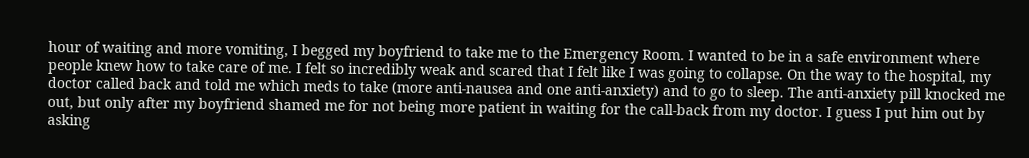hour of waiting and more vomiting, I begged my boyfriend to take me to the Emergency Room. I wanted to be in a safe environment where people knew how to take care of me. I felt so incredibly weak and scared that I felt like I was going to collapse. On the way to the hospital, my doctor called back and told me which meds to take (more anti-nausea and one anti-anxiety) and to go to sleep. The anti-anxiety pill knocked me out, but only after my boyfriend shamed me for not being more patient in waiting for the call-back from my doctor. I guess I put him out by asking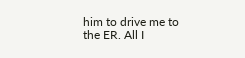him to drive me to the ER. All I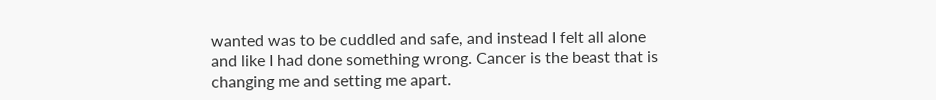wanted was to be cuddled and safe, and instead I felt all alone and like I had done something wrong. Cancer is the beast that is changing me and setting me apart.